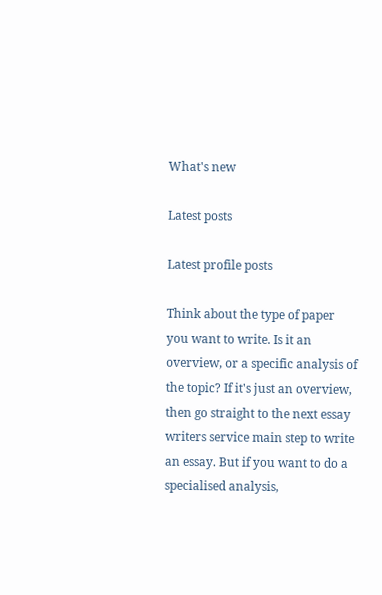What's new

Latest posts

Latest profile posts

Think about the type of paper you want to write. Is it an overview, or a specific analysis of the topic? If it's just an overview, then go straight to the next essay writers service main step to write an essay. But if you want to do a specialised analysis,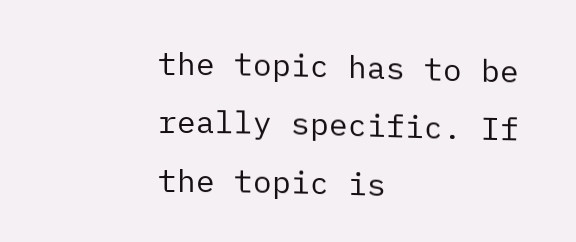the topic has to be really specific. If the topic is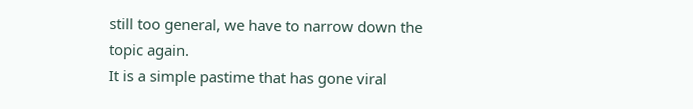still too general, we have to narrow down the topic again.
It is a simple pastime that has gone viral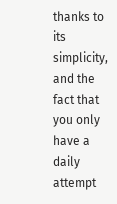thanks to its simplicity, and the fact that you only have a daily attempt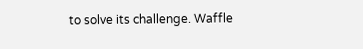to solve its challenge. Waffle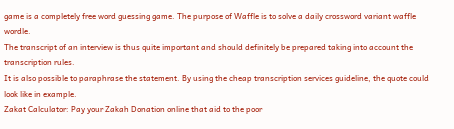game is a completely free word guessing game. The purpose of Waffle is to solve a daily crossword variant waffle wordle.
The transcript of an interview is thus quite important and should definitely be prepared taking into account the transcription rules.
It is also possible to paraphrase the statement. By using the cheap transcription services guideline, the quote could look like in example.
Zakat Calculator: Pay your Zakah Donation online that aid to the poor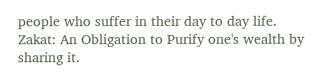people who suffer in their day to day life. Zakat: An Obligation to Purify one's wealth by sharing it.